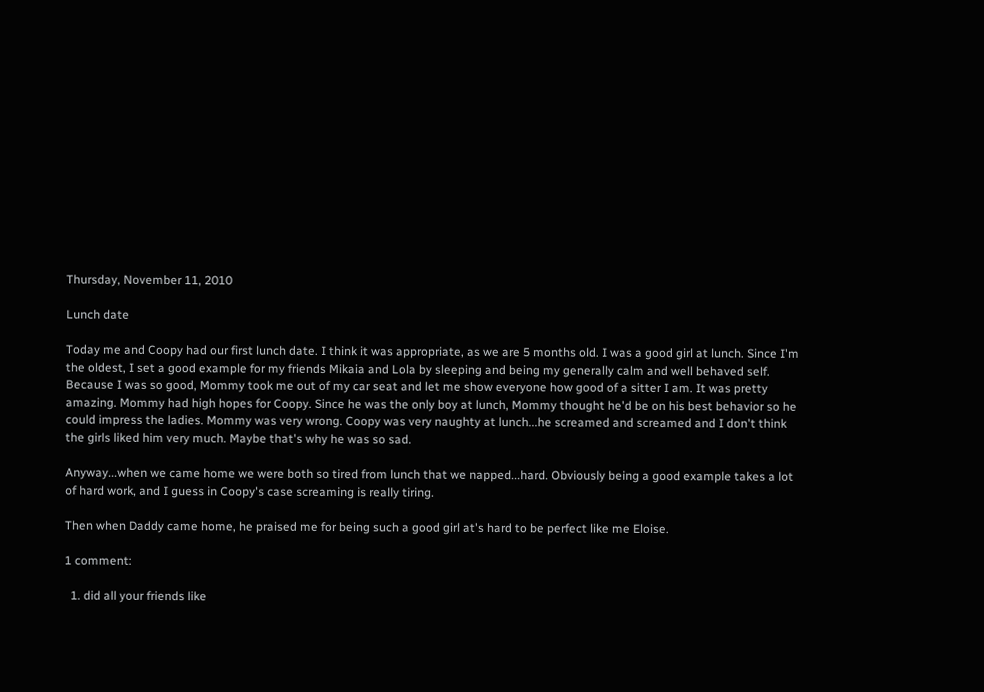Thursday, November 11, 2010

Lunch date

Today me and Coopy had our first lunch date. I think it was appropriate, as we are 5 months old. I was a good girl at lunch. Since I'm the oldest, I set a good example for my friends Mikaia and Lola by sleeping and being my generally calm and well behaved self. Because I was so good, Mommy took me out of my car seat and let me show everyone how good of a sitter I am. It was pretty amazing. Mommy had high hopes for Coopy. Since he was the only boy at lunch, Mommy thought he'd be on his best behavior so he could impress the ladies. Mommy was very wrong. Coopy was very naughty at lunch...he screamed and screamed and I don't think the girls liked him very much. Maybe that's why he was so sad.

Anyway...when we came home we were both so tired from lunch that we napped...hard. Obviously being a good example takes a lot of hard work, and I guess in Coopy's case screaming is really tiring.

Then when Daddy came home, he praised me for being such a good girl at's hard to be perfect like me Eloise.

1 comment:

  1. did all your friends like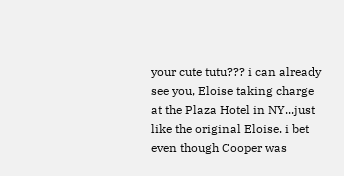your cute tutu??? i can already see you, Eloise taking charge at the Plaza Hotel in NY...just like the original Eloise. i bet even though Cooper was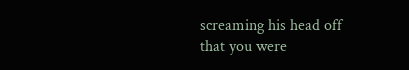screaming his head off that you were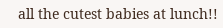all the cutest babies at lunch!!